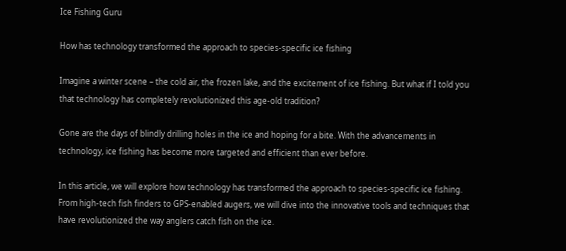Ice Fishing Guru

How has technology transformed the approach to species-specific ice fishing

Imagine a winter scene – the cold air, the frozen lake, and the excitement of ice fishing. But what if I told you that technology has completely revolutionized this age-old tradition?

Gone are the days of blindly drilling holes in the ice and hoping for a bite. With the advancements in technology, ice fishing has become more targeted and efficient than ever before.

In this article, we will explore how technology has transformed the approach to species-specific ice fishing. From high-tech fish finders to GPS-enabled augers, we will dive into the innovative tools and techniques that have revolutionized the way anglers catch fish on the ice.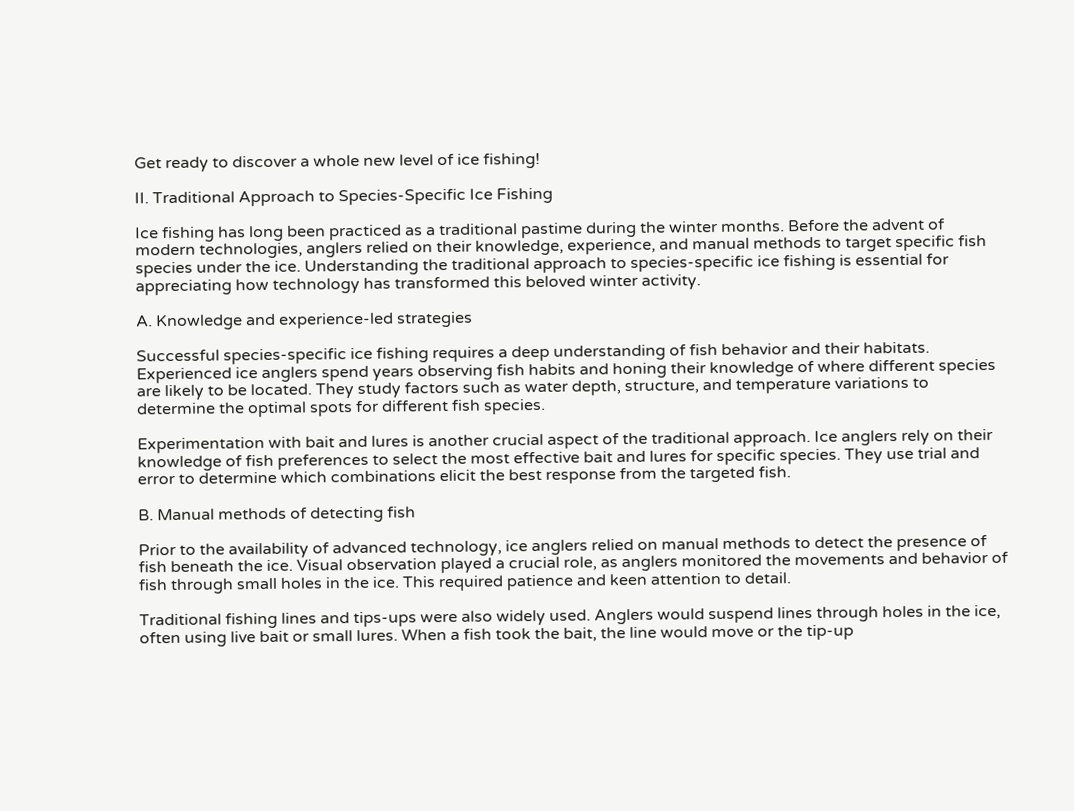Get ready to discover a whole new level of ice fishing!

II. Traditional Approach to Species-Specific Ice Fishing

Ice fishing has long been practiced as a traditional pastime during the winter months. Before the advent of modern technologies, anglers relied on their knowledge, experience, and manual methods to target specific fish species under the ice. Understanding the traditional approach to species-specific ice fishing is essential for appreciating how technology has transformed this beloved winter activity.

A. Knowledge and experience-led strategies

Successful species-specific ice fishing requires a deep understanding of fish behavior and their habitats. Experienced ice anglers spend years observing fish habits and honing their knowledge of where different species are likely to be located. They study factors such as water depth, structure, and temperature variations to determine the optimal spots for different fish species.

Experimentation with bait and lures is another crucial aspect of the traditional approach. Ice anglers rely on their knowledge of fish preferences to select the most effective bait and lures for specific species. They use trial and error to determine which combinations elicit the best response from the targeted fish.

B. Manual methods of detecting fish

Prior to the availability of advanced technology, ice anglers relied on manual methods to detect the presence of fish beneath the ice. Visual observation played a crucial role, as anglers monitored the movements and behavior of fish through small holes in the ice. This required patience and keen attention to detail.

Traditional fishing lines and tips-ups were also widely used. Anglers would suspend lines through holes in the ice, often using live bait or small lures. When a fish took the bait, the line would move or the tip-up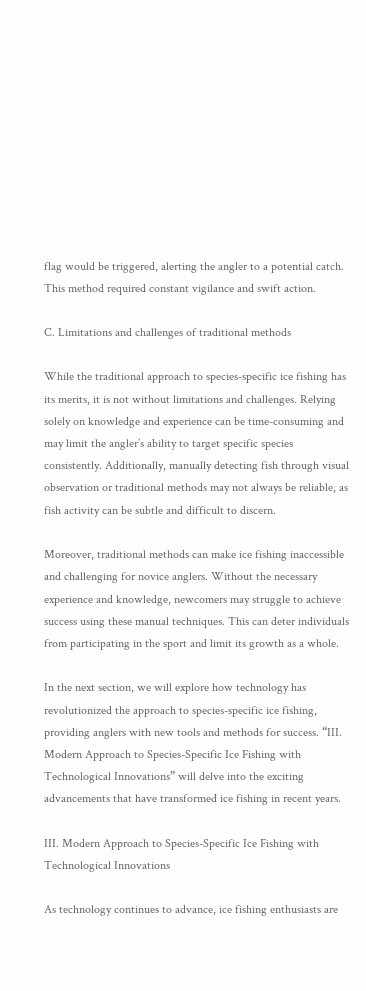flag would be triggered, alerting the angler to a potential catch. This method required constant vigilance and swift action.

C. Limitations and challenges of traditional methods

While the traditional approach to species-specific ice fishing has its merits, it is not without limitations and challenges. Relying solely on knowledge and experience can be time-consuming and may limit the angler’s ability to target specific species consistently. Additionally, manually detecting fish through visual observation or traditional methods may not always be reliable, as fish activity can be subtle and difficult to discern.

Moreover, traditional methods can make ice fishing inaccessible and challenging for novice anglers. Without the necessary experience and knowledge, newcomers may struggle to achieve success using these manual techniques. This can deter individuals from participating in the sport and limit its growth as a whole.

In the next section, we will explore how technology has revolutionized the approach to species-specific ice fishing, providing anglers with new tools and methods for success. “III. Modern Approach to Species-Specific Ice Fishing with Technological Innovations” will delve into the exciting advancements that have transformed ice fishing in recent years.

III. Modern Approach to Species-Specific Ice Fishing with Technological Innovations

As technology continues to advance, ice fishing enthusiasts are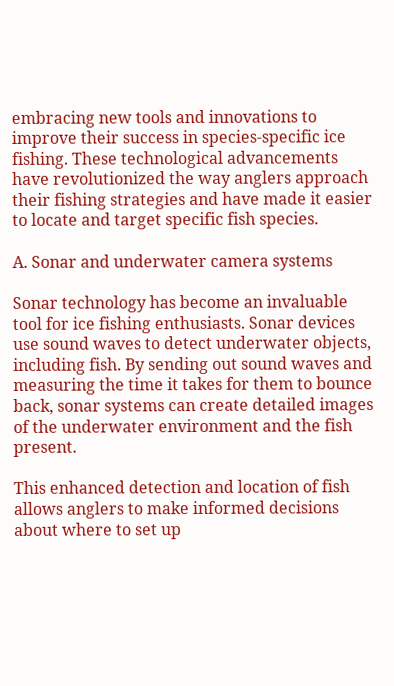embracing new tools and innovations to improve their success in species-specific ice fishing. These technological advancements have revolutionized the way anglers approach their fishing strategies and have made it easier to locate and target specific fish species.

A. Sonar and underwater camera systems

Sonar technology has become an invaluable tool for ice fishing enthusiasts. Sonar devices use sound waves to detect underwater objects, including fish. By sending out sound waves and measuring the time it takes for them to bounce back, sonar systems can create detailed images of the underwater environment and the fish present.

This enhanced detection and location of fish allows anglers to make informed decisions about where to set up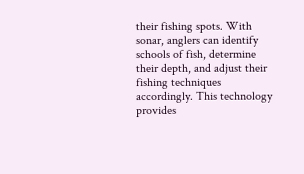their fishing spots. With sonar, anglers can identify schools of fish, determine their depth, and adjust their fishing techniques accordingly. This technology provides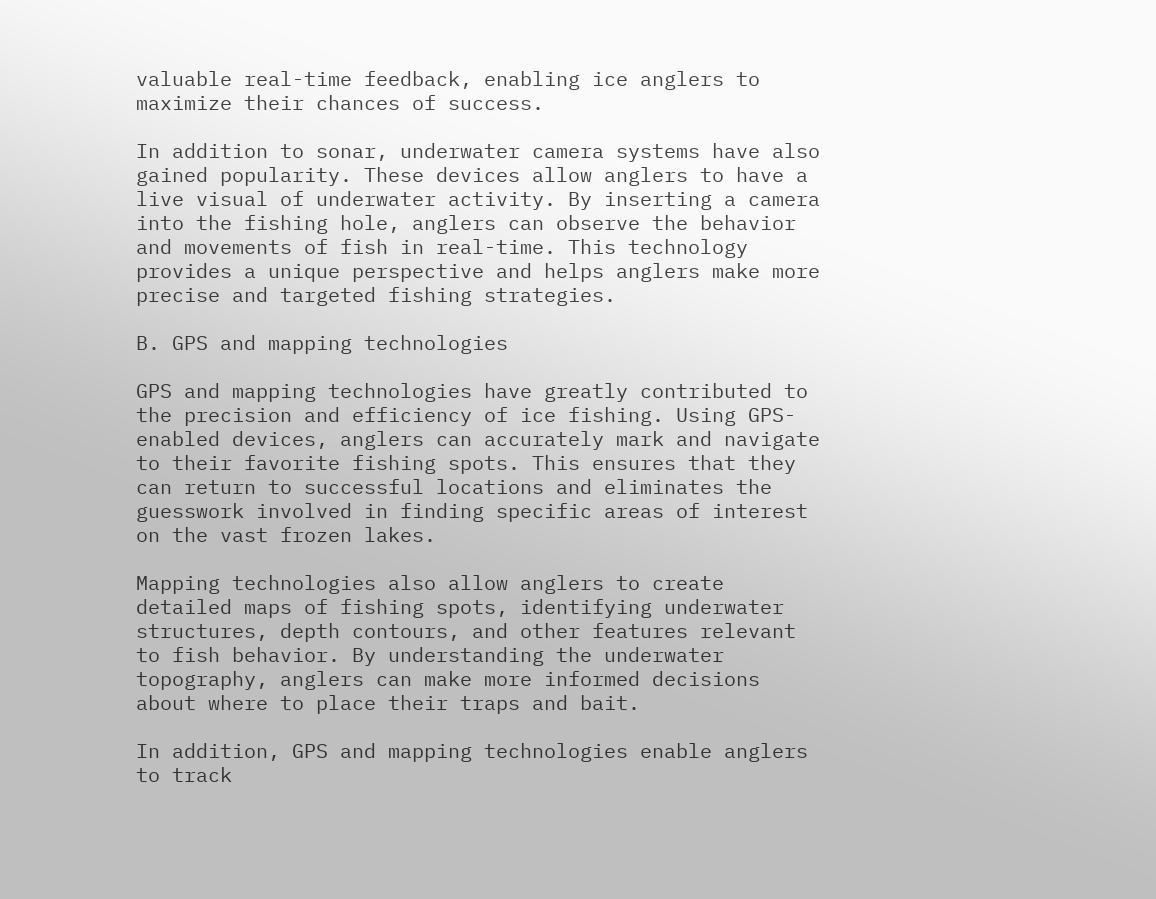valuable real-time feedback, enabling ice anglers to maximize their chances of success.

In addition to sonar, underwater camera systems have also gained popularity. These devices allow anglers to have a live visual of underwater activity. By inserting a camera into the fishing hole, anglers can observe the behavior and movements of fish in real-time. This technology provides a unique perspective and helps anglers make more precise and targeted fishing strategies.

B. GPS and mapping technologies

GPS and mapping technologies have greatly contributed to the precision and efficiency of ice fishing. Using GPS-enabled devices, anglers can accurately mark and navigate to their favorite fishing spots. This ensures that they can return to successful locations and eliminates the guesswork involved in finding specific areas of interest on the vast frozen lakes.

Mapping technologies also allow anglers to create detailed maps of fishing spots, identifying underwater structures, depth contours, and other features relevant to fish behavior. By understanding the underwater topography, anglers can make more informed decisions about where to place their traps and bait.

In addition, GPS and mapping technologies enable anglers to track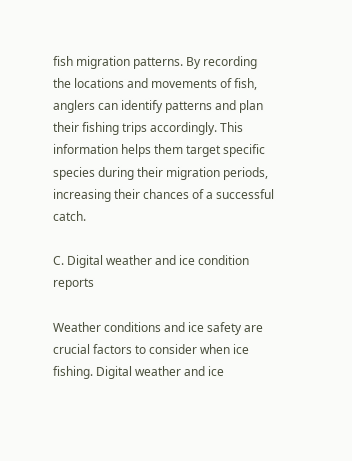fish migration patterns. By recording the locations and movements of fish, anglers can identify patterns and plan their fishing trips accordingly. This information helps them target specific species during their migration periods, increasing their chances of a successful catch.

C. Digital weather and ice condition reports

Weather conditions and ice safety are crucial factors to consider when ice fishing. Digital weather and ice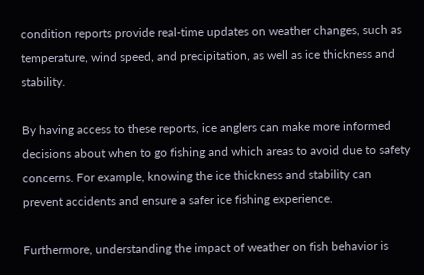condition reports provide real-time updates on weather changes, such as temperature, wind speed, and precipitation, as well as ice thickness and stability.

By having access to these reports, ice anglers can make more informed decisions about when to go fishing and which areas to avoid due to safety concerns. For example, knowing the ice thickness and stability can prevent accidents and ensure a safer ice fishing experience.

Furthermore, understanding the impact of weather on fish behavior is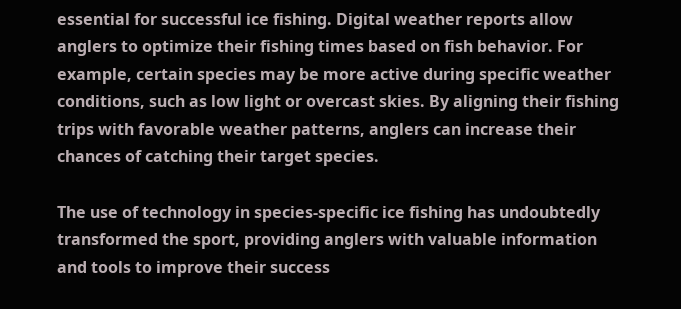essential for successful ice fishing. Digital weather reports allow anglers to optimize their fishing times based on fish behavior. For example, certain species may be more active during specific weather conditions, such as low light or overcast skies. By aligning their fishing trips with favorable weather patterns, anglers can increase their chances of catching their target species.

The use of technology in species-specific ice fishing has undoubtedly transformed the sport, providing anglers with valuable information and tools to improve their success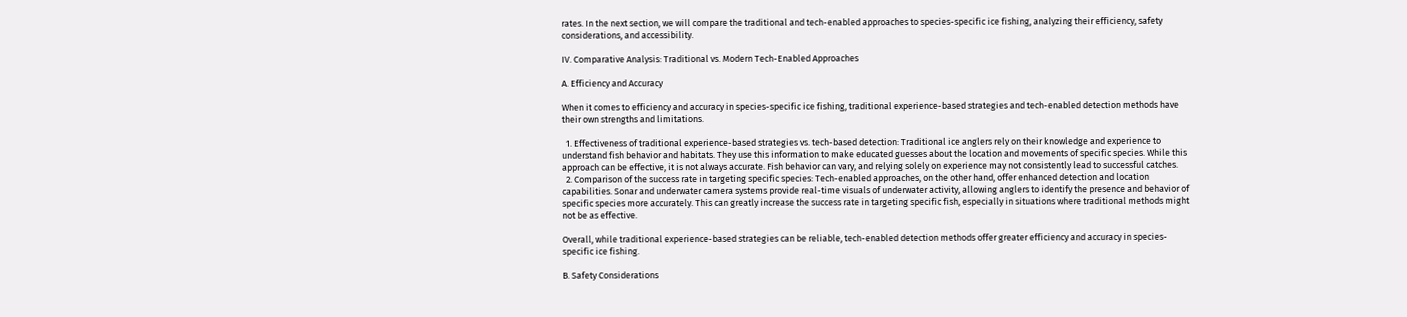rates. In the next section, we will compare the traditional and tech-enabled approaches to species-specific ice fishing, analyzing their efficiency, safety considerations, and accessibility.

IV. Comparative Analysis: Traditional vs. Modern Tech-Enabled Approaches

A. Efficiency and Accuracy

When it comes to efficiency and accuracy in species-specific ice fishing, traditional experience-based strategies and tech-enabled detection methods have their own strengths and limitations.

  1. Effectiveness of traditional experience-based strategies vs. tech-based detection: Traditional ice anglers rely on their knowledge and experience to understand fish behavior and habitats. They use this information to make educated guesses about the location and movements of specific species. While this approach can be effective, it is not always accurate. Fish behavior can vary, and relying solely on experience may not consistently lead to successful catches.
  2. Comparison of the success rate in targeting specific species: Tech-enabled approaches, on the other hand, offer enhanced detection and location capabilities. Sonar and underwater camera systems provide real-time visuals of underwater activity, allowing anglers to identify the presence and behavior of specific species more accurately. This can greatly increase the success rate in targeting specific fish, especially in situations where traditional methods might not be as effective.

Overall, while traditional experience-based strategies can be reliable, tech-enabled detection methods offer greater efficiency and accuracy in species-specific ice fishing.

B. Safety Considerations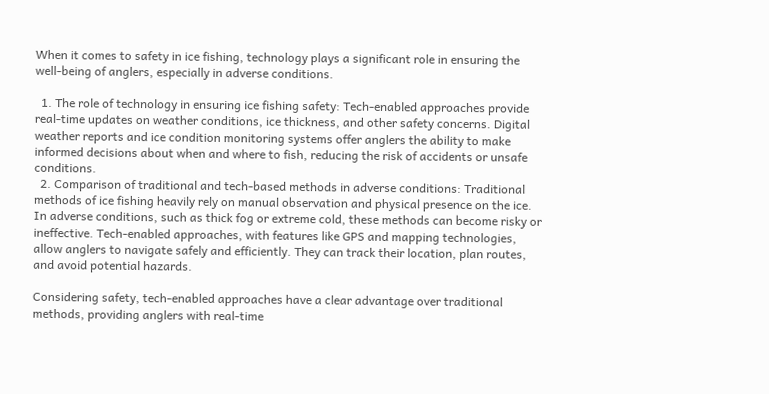When it comes to safety in ice fishing, technology plays a significant role in ensuring the well-being of anglers, especially in adverse conditions.

  1. The role of technology in ensuring ice fishing safety: Tech-enabled approaches provide real-time updates on weather conditions, ice thickness, and other safety concerns. Digital weather reports and ice condition monitoring systems offer anglers the ability to make informed decisions about when and where to fish, reducing the risk of accidents or unsafe conditions.
  2. Comparison of traditional and tech-based methods in adverse conditions: Traditional methods of ice fishing heavily rely on manual observation and physical presence on the ice. In adverse conditions, such as thick fog or extreme cold, these methods can become risky or ineffective. Tech-enabled approaches, with features like GPS and mapping technologies, allow anglers to navigate safely and efficiently. They can track their location, plan routes, and avoid potential hazards.

Considering safety, tech-enabled approaches have a clear advantage over traditional methods, providing anglers with real-time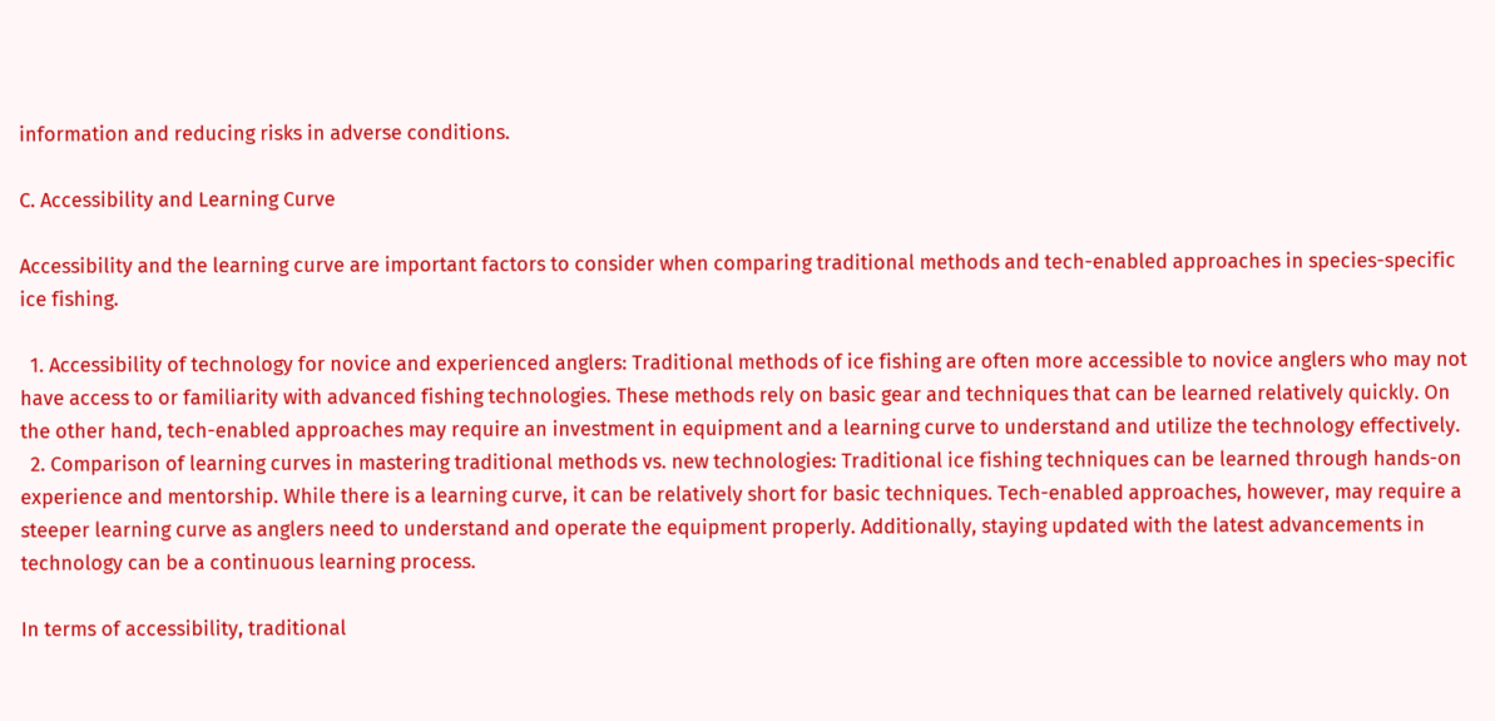information and reducing risks in adverse conditions.

C. Accessibility and Learning Curve

Accessibility and the learning curve are important factors to consider when comparing traditional methods and tech-enabled approaches in species-specific ice fishing.

  1. Accessibility of technology for novice and experienced anglers: Traditional methods of ice fishing are often more accessible to novice anglers who may not have access to or familiarity with advanced fishing technologies. These methods rely on basic gear and techniques that can be learned relatively quickly. On the other hand, tech-enabled approaches may require an investment in equipment and a learning curve to understand and utilize the technology effectively.
  2. Comparison of learning curves in mastering traditional methods vs. new technologies: Traditional ice fishing techniques can be learned through hands-on experience and mentorship. While there is a learning curve, it can be relatively short for basic techniques. Tech-enabled approaches, however, may require a steeper learning curve as anglers need to understand and operate the equipment properly. Additionally, staying updated with the latest advancements in technology can be a continuous learning process.

In terms of accessibility, traditional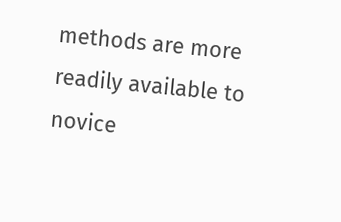methods are more readily available to novice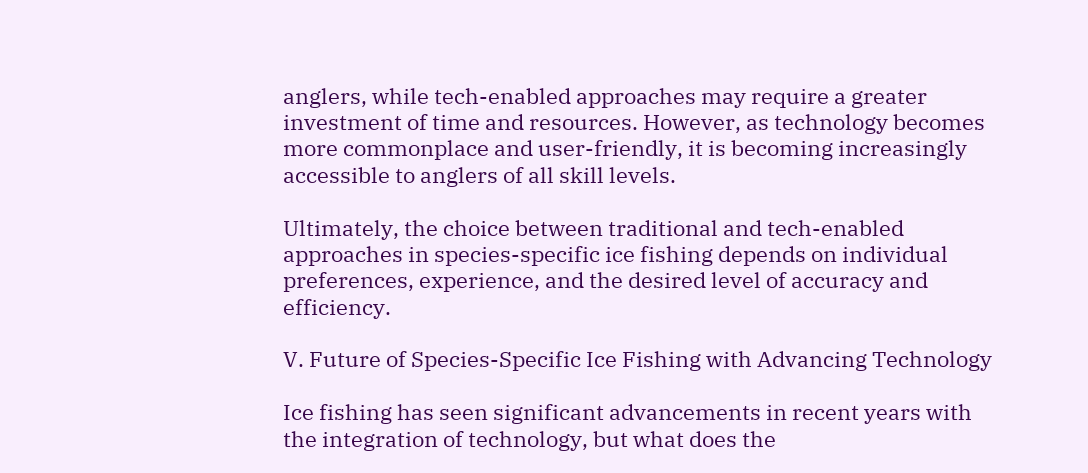anglers, while tech-enabled approaches may require a greater investment of time and resources. However, as technology becomes more commonplace and user-friendly, it is becoming increasingly accessible to anglers of all skill levels.

Ultimately, the choice between traditional and tech-enabled approaches in species-specific ice fishing depends on individual preferences, experience, and the desired level of accuracy and efficiency.

V. Future of Species-Specific Ice Fishing with Advancing Technology

Ice fishing has seen significant advancements in recent years with the integration of technology, but what does the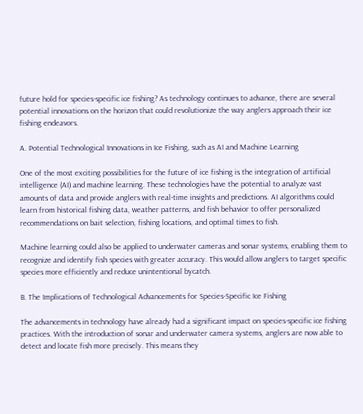future hold for species-specific ice fishing? As technology continues to advance, there are several potential innovations on the horizon that could revolutionize the way anglers approach their ice fishing endeavors.

A. Potential Technological Innovations in Ice Fishing, such as AI and Machine Learning

One of the most exciting possibilities for the future of ice fishing is the integration of artificial intelligence (AI) and machine learning. These technologies have the potential to analyze vast amounts of data and provide anglers with real-time insights and predictions. AI algorithms could learn from historical fishing data, weather patterns, and fish behavior to offer personalized recommendations on bait selection, fishing locations, and optimal times to fish.

Machine learning could also be applied to underwater cameras and sonar systems, enabling them to recognize and identify fish species with greater accuracy. This would allow anglers to target specific species more efficiently and reduce unintentional bycatch.

B. The Implications of Technological Advancements for Species-Specific Ice Fishing

The advancements in technology have already had a significant impact on species-specific ice fishing practices. With the introduction of sonar and underwater camera systems, anglers are now able to detect and locate fish more precisely. This means they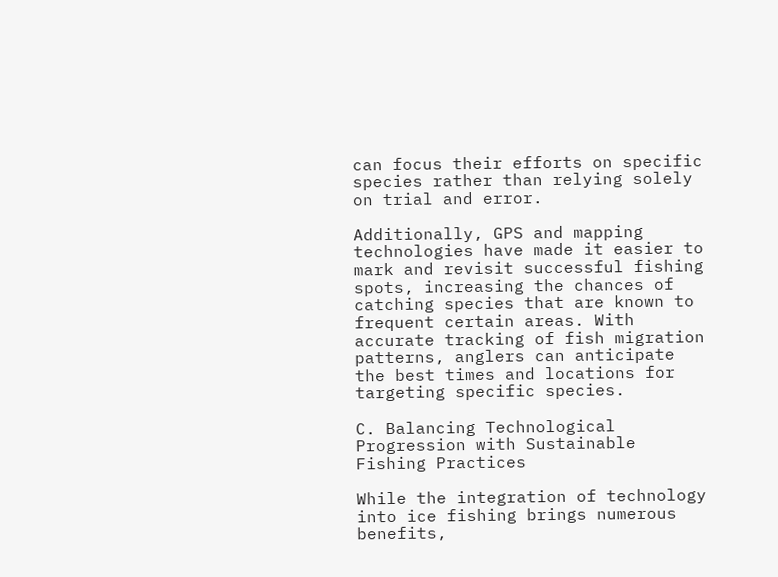can focus their efforts on specific species rather than relying solely on trial and error.

Additionally, GPS and mapping technologies have made it easier to mark and revisit successful fishing spots, increasing the chances of catching species that are known to frequent certain areas. With accurate tracking of fish migration patterns, anglers can anticipate the best times and locations for targeting specific species.

C. Balancing Technological Progression with Sustainable Fishing Practices

While the integration of technology into ice fishing brings numerous benefits,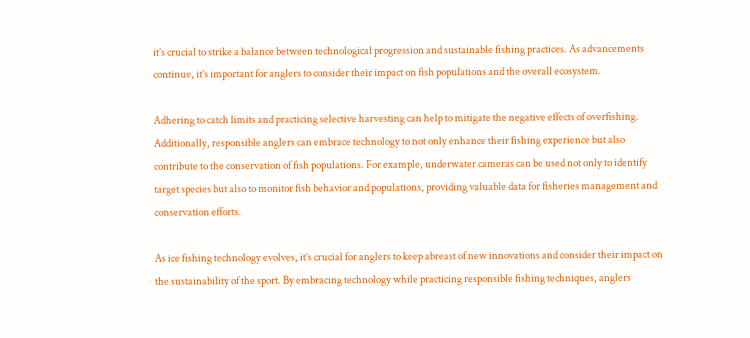it’s crucial to strike a balance between technological progression and sustainable fishing practices. As advancements continue, it’s important for anglers to consider their impact on fish populations and the overall ecosystem.

Adhering to catch limits and practicing selective harvesting can help to mitigate the negative effects of overfishing. Additionally, responsible anglers can embrace technology to not only enhance their fishing experience but also contribute to the conservation of fish populations. For example, underwater cameras can be used not only to identify target species but also to monitor fish behavior and populations, providing valuable data for fisheries management and conservation efforts.

As ice fishing technology evolves, it’s crucial for anglers to keep abreast of new innovations and consider their impact on the sustainability of the sport. By embracing technology while practicing responsible fishing techniques, anglers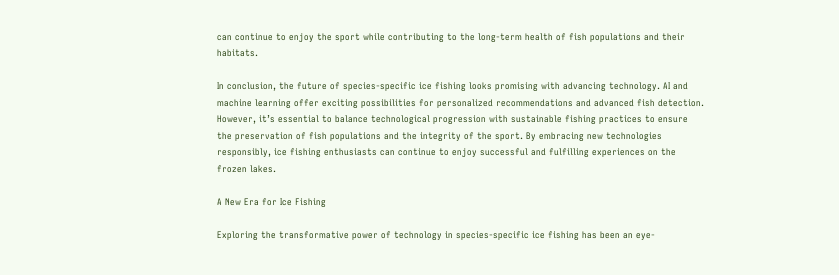can continue to enjoy the sport while contributing to the long-term health of fish populations and their habitats.

In conclusion, the future of species-specific ice fishing looks promising with advancing technology. AI and machine learning offer exciting possibilities for personalized recommendations and advanced fish detection. However, it’s essential to balance technological progression with sustainable fishing practices to ensure the preservation of fish populations and the integrity of the sport. By embracing new technologies responsibly, ice fishing enthusiasts can continue to enjoy successful and fulfilling experiences on the frozen lakes.

A New Era for Ice Fishing

Exploring the transformative power of technology in species-specific ice fishing has been an eye-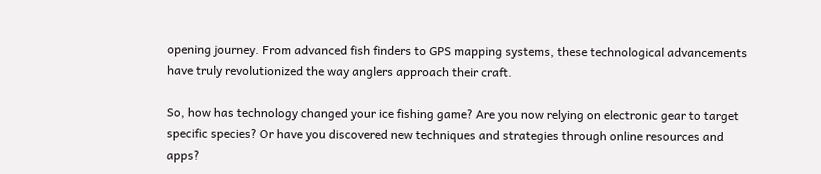opening journey. From advanced fish finders to GPS mapping systems, these technological advancements have truly revolutionized the way anglers approach their craft.

So, how has technology changed your ice fishing game? Are you now relying on electronic gear to target specific species? Or have you discovered new techniques and strategies through online resources and apps?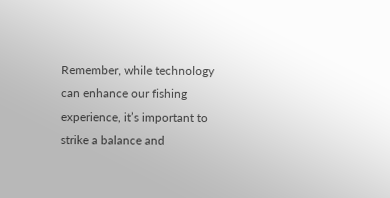Remember, while technology can enhance our fishing experience, it’s important to strike a balance and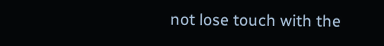not lose touch with the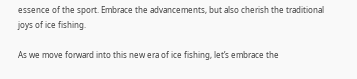essence of the sport. Embrace the advancements, but also cherish the traditional joys of ice fishing.

As we move forward into this new era of ice fishing, let’s embrace the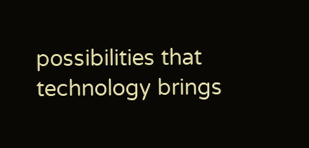possibilities that technology brings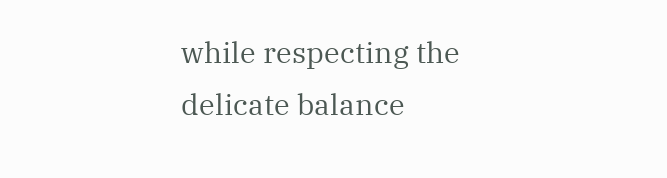while respecting the delicate balance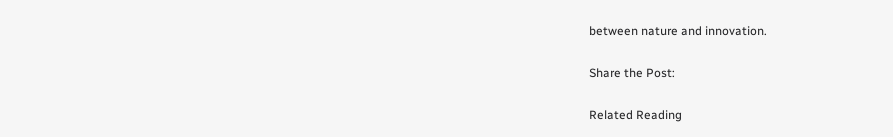between nature and innovation.

Share the Post:

Related Reading